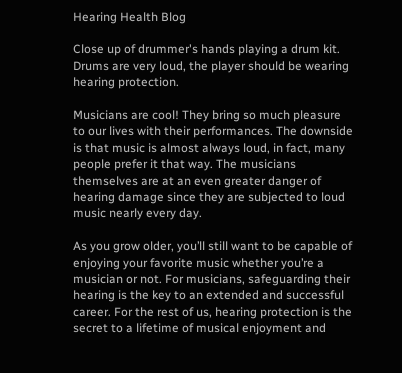Hearing Health Blog

Close up of drummer's hands playing a drum kit. Drums are very loud, the player should be wearing hearing protection.

Musicians are cool! They bring so much pleasure to our lives with their performances. The downside is that music is almost always loud, in fact, many people prefer it that way. The musicians themselves are at an even greater danger of hearing damage since they are subjected to loud music nearly every day.

As you grow older, you’ll still want to be capable of enjoying your favorite music whether you’re a musician or not. For musicians, safeguarding their hearing is the key to an extended and successful career. For the rest of us, hearing protection is the secret to a lifetime of musical enjoyment and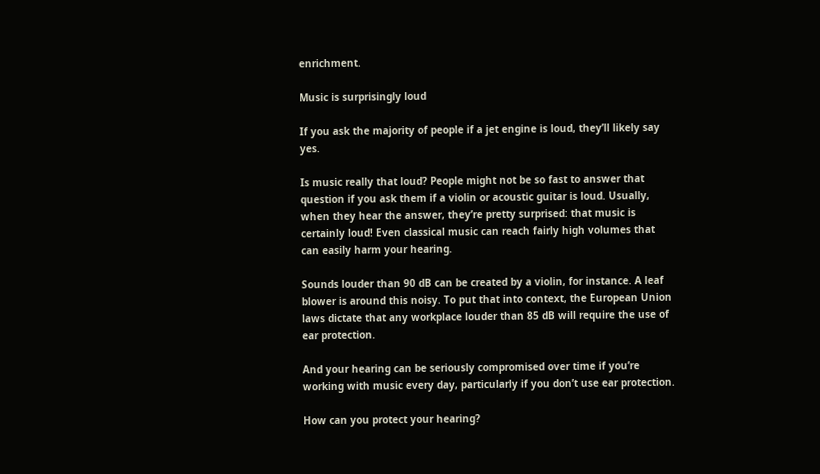enrichment.

Music is surprisingly loud

If you ask the majority of people if a jet engine is loud, they’ll likely say yes.

Is music really that loud? People might not be so fast to answer that question if you ask them if a violin or acoustic guitar is loud. Usually, when they hear the answer, they’re pretty surprised: that music is certainly loud! Even classical music can reach fairly high volumes that can easily harm your hearing.

Sounds louder than 90 dB can be created by a violin, for instance. A leaf blower is around this noisy. To put that into context, the European Union laws dictate that any workplace louder than 85 dB will require the use of ear protection.

And your hearing can be seriously compromised over time if you’re working with music every day, particularly if you don’t use ear protection.

How can you protect your hearing?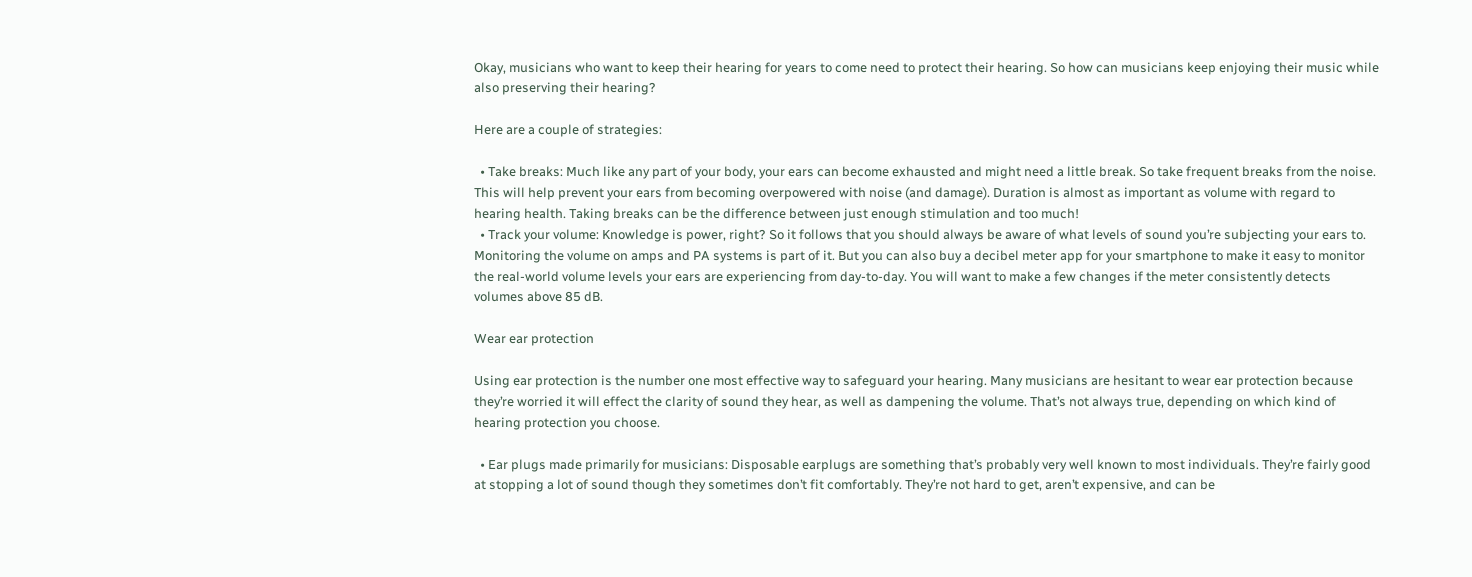Okay, musicians who want to keep their hearing for years to come need to protect their hearing. So how can musicians keep enjoying their music while also preserving their hearing?

Here are a couple of strategies:

  • Take breaks: Much like any part of your body, your ears can become exhausted and might need a little break. So take frequent breaks from the noise. This will help prevent your ears from becoming overpowered with noise (and damage). Duration is almost as important as volume with regard to hearing health. Taking breaks can be the difference between just enough stimulation and too much!
  • Track your volume: Knowledge is power, right? So it follows that you should always be aware of what levels of sound you’re subjecting your ears to. Monitoring the volume on amps and PA systems is part of it. But you can also buy a decibel meter app for your smartphone to make it easy to monitor the real-world volume levels your ears are experiencing from day-to-day. You will want to make a few changes if the meter consistently detects volumes above 85 dB.

Wear ear protection

Using ear protection is the number one most effective way to safeguard your hearing. Many musicians are hesitant to wear ear protection because they’re worried it will effect the clarity of sound they hear, as well as dampening the volume. That’s not always true, depending on which kind of hearing protection you choose.

  • Ear plugs made primarily for musicians: Disposable earplugs are something that’s probably very well known to most individuals. They’re fairly good at stopping a lot of sound though they sometimes don’t fit comfortably. They’re not hard to get, aren’t expensive, and can be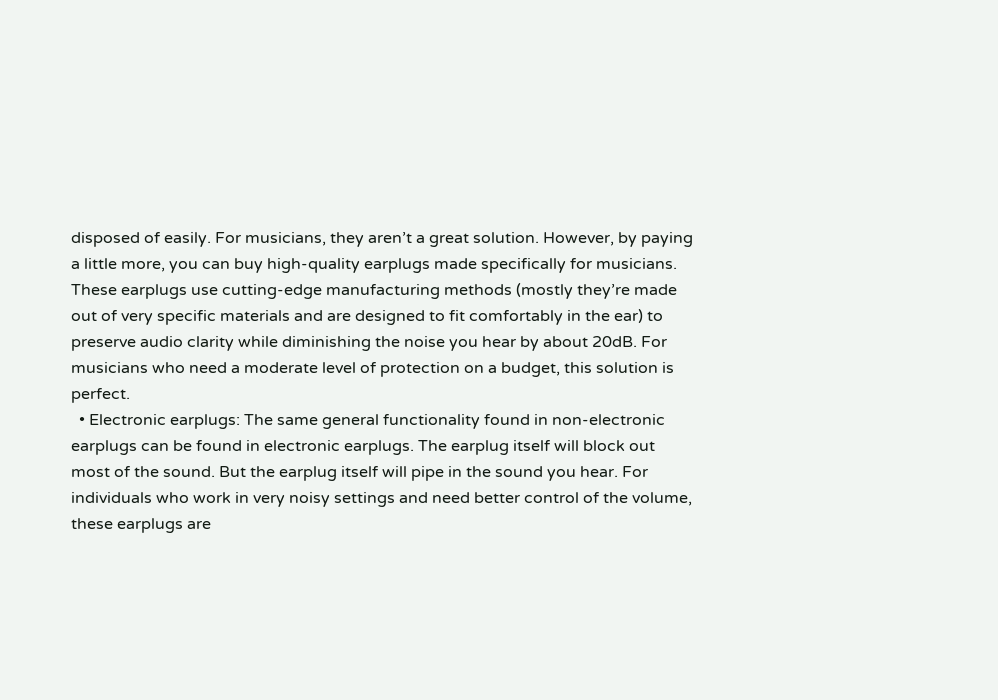disposed of easily. For musicians, they aren’t a great solution. However, by paying a little more, you can buy high-quality earplugs made specifically for musicians. These earplugs use cutting-edge manufacturing methods (mostly they’re made out of very specific materials and are designed to fit comfortably in the ear) to preserve audio clarity while diminishing the noise you hear by about 20dB. For musicians who need a moderate level of protection on a budget, this solution is perfect.
  • Electronic earplugs: The same general functionality found in non-electronic earplugs can be found in electronic earplugs. The earplug itself will block out most of the sound. But the earplug itself will pipe in the sound you hear. For individuals who work in very noisy settings and need better control of the volume, these earplugs are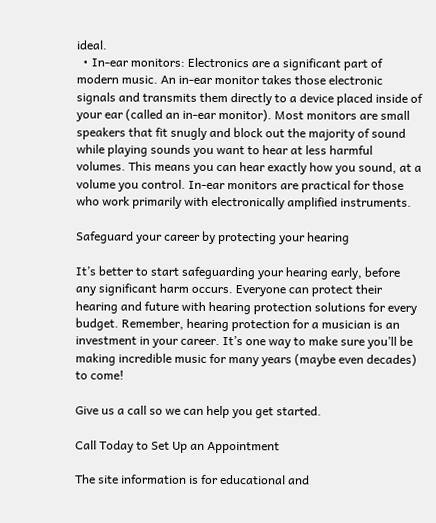ideal.
  • In-ear monitors: Electronics are a significant part of modern music. An in-ear monitor takes those electronic signals and transmits them directly to a device placed inside of your ear (called an in-ear monitor). Most monitors are small speakers that fit snugly and block out the majority of sound while playing sounds you want to hear at less harmful volumes. This means you can hear exactly how you sound, at a volume you control. In-ear monitors are practical for those who work primarily with electronically amplified instruments.

Safeguard your career by protecting your hearing

It’s better to start safeguarding your hearing early, before any significant harm occurs. Everyone can protect their hearing and future with hearing protection solutions for every budget. Remember, hearing protection for a musician is an investment in your career. It’s one way to make sure you’ll be making incredible music for many years (maybe even decades) to come!

Give us a call so we can help you get started.

Call Today to Set Up an Appointment

The site information is for educational and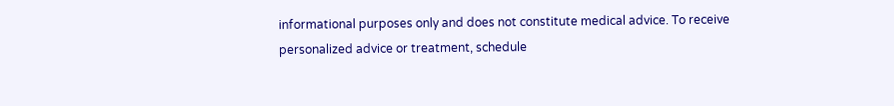informational purposes only and does not constitute medical advice. To receive personalized advice or treatment, schedule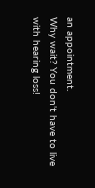an appointment.
Why wait? You don't have to live with hearing loss!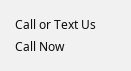Call or Text Us
Call Now